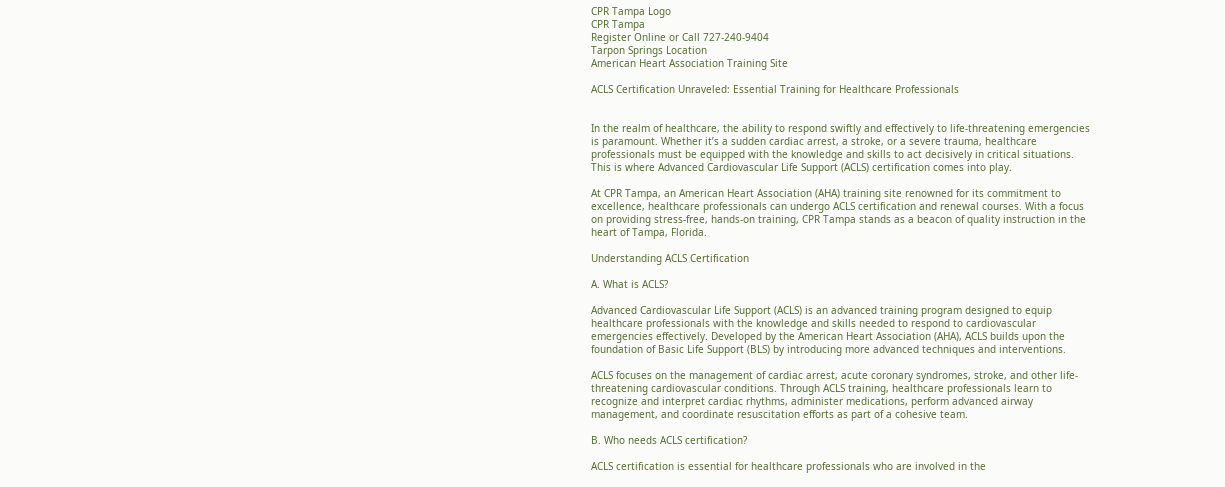CPR Tampa Logo
CPR Tampa
Register Online or Call 727-240-9404
Tarpon Springs Location
American Heart Association Training Site

ACLS Certification Unraveled: Essential Training for Healthcare Professionals


In the realm of healthcare, the ability to respond swiftly and effectively to life-threatening emergencies is paramount. Whether it’s a sudden cardiac arrest, a stroke, or a severe trauma, healthcare professionals must be equipped with the knowledge and skills to act decisively in critical situations. This is where Advanced Cardiovascular Life Support (ACLS) certification comes into play.

At CPR Tampa, an American Heart Association (AHA) training site renowned for its commitment to excellence, healthcare professionals can undergo ACLS certification and renewal courses. With a focus on providing stress-free, hands-on training, CPR Tampa stands as a beacon of quality instruction in the heart of Tampa, Florida.

Understanding ACLS Certification

A. What is ACLS?

Advanced Cardiovascular Life Support (ACLS) is an advanced training program designed to equip healthcare professionals with the knowledge and skills needed to respond to cardiovascular emergencies effectively. Developed by the American Heart Association (AHA), ACLS builds upon the foundation of Basic Life Support (BLS) by introducing more advanced techniques and interventions.

ACLS focuses on the management of cardiac arrest, acute coronary syndromes, stroke, and other life-threatening cardiovascular conditions. Through ACLS training, healthcare professionals learn to recognize and interpret cardiac rhythms, administer medications, perform advanced airway management, and coordinate resuscitation efforts as part of a cohesive team.

B. Who needs ACLS certification?

ACLS certification is essential for healthcare professionals who are involved in the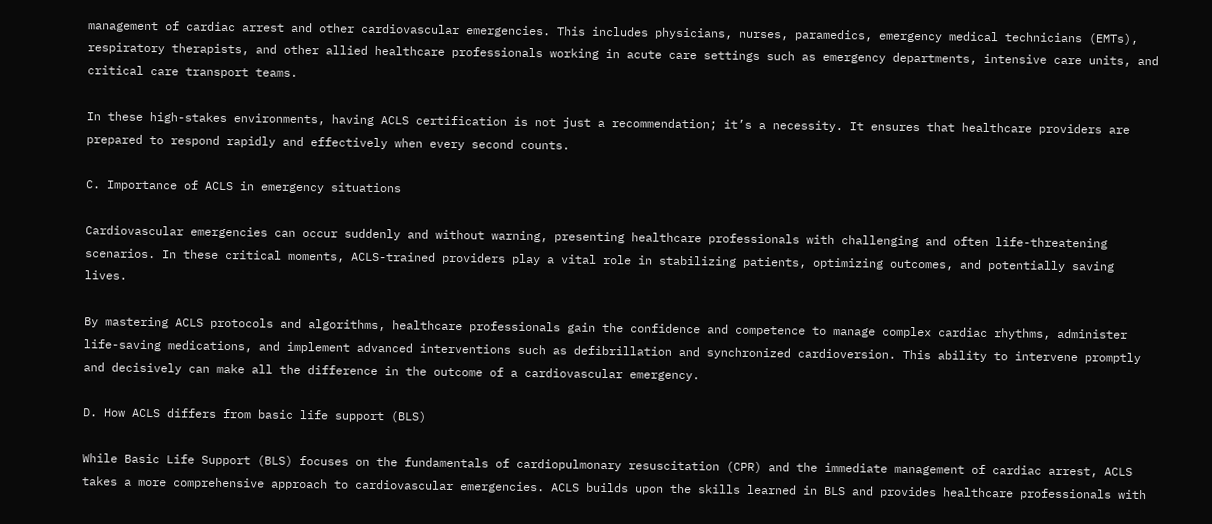management of cardiac arrest and other cardiovascular emergencies. This includes physicians, nurses, paramedics, emergency medical technicians (EMTs), respiratory therapists, and other allied healthcare professionals working in acute care settings such as emergency departments, intensive care units, and critical care transport teams.

In these high-stakes environments, having ACLS certification is not just a recommendation; it’s a necessity. It ensures that healthcare providers are prepared to respond rapidly and effectively when every second counts.

C. Importance of ACLS in emergency situations

Cardiovascular emergencies can occur suddenly and without warning, presenting healthcare professionals with challenging and often life-threatening scenarios. In these critical moments, ACLS-trained providers play a vital role in stabilizing patients, optimizing outcomes, and potentially saving lives.

By mastering ACLS protocols and algorithms, healthcare professionals gain the confidence and competence to manage complex cardiac rhythms, administer life-saving medications, and implement advanced interventions such as defibrillation and synchronized cardioversion. This ability to intervene promptly and decisively can make all the difference in the outcome of a cardiovascular emergency.

D. How ACLS differs from basic life support (BLS)

While Basic Life Support (BLS) focuses on the fundamentals of cardiopulmonary resuscitation (CPR) and the immediate management of cardiac arrest, ACLS takes a more comprehensive approach to cardiovascular emergencies. ACLS builds upon the skills learned in BLS and provides healthcare professionals with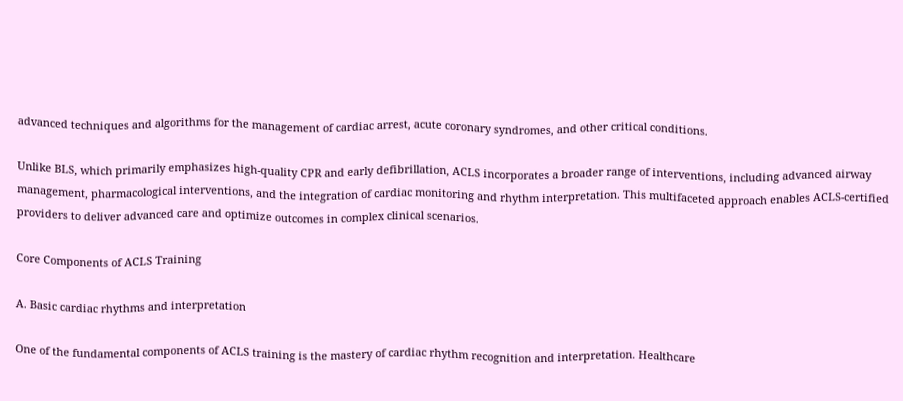advanced techniques and algorithms for the management of cardiac arrest, acute coronary syndromes, and other critical conditions.

Unlike BLS, which primarily emphasizes high-quality CPR and early defibrillation, ACLS incorporates a broader range of interventions, including advanced airway management, pharmacological interventions, and the integration of cardiac monitoring and rhythm interpretation. This multifaceted approach enables ACLS-certified providers to deliver advanced care and optimize outcomes in complex clinical scenarios.

Core Components of ACLS Training

A. Basic cardiac rhythms and interpretation

One of the fundamental components of ACLS training is the mastery of cardiac rhythm recognition and interpretation. Healthcare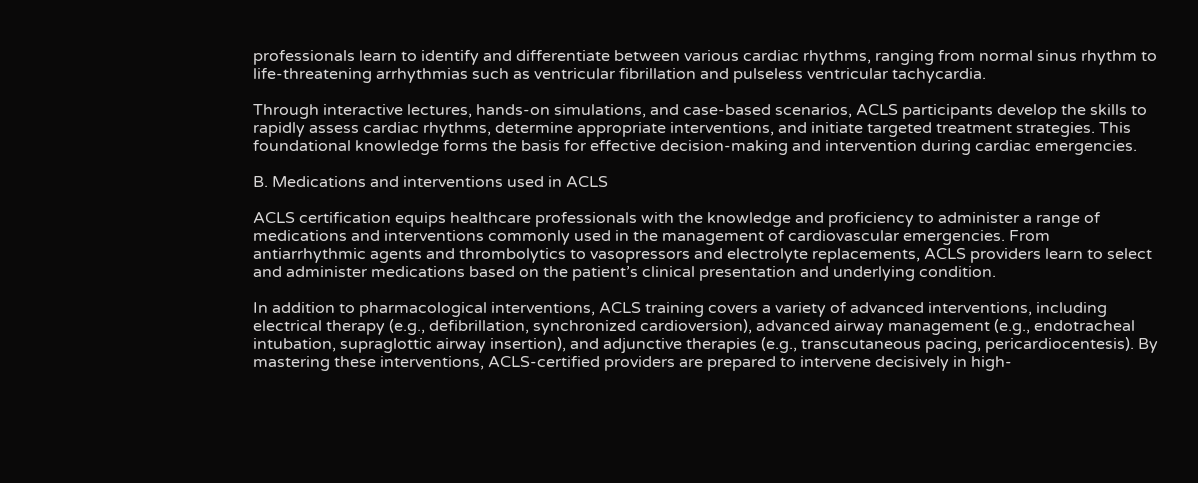professionals learn to identify and differentiate between various cardiac rhythms, ranging from normal sinus rhythm to life-threatening arrhythmias such as ventricular fibrillation and pulseless ventricular tachycardia.

Through interactive lectures, hands-on simulations, and case-based scenarios, ACLS participants develop the skills to rapidly assess cardiac rhythms, determine appropriate interventions, and initiate targeted treatment strategies. This foundational knowledge forms the basis for effective decision-making and intervention during cardiac emergencies.

B. Medications and interventions used in ACLS

ACLS certification equips healthcare professionals with the knowledge and proficiency to administer a range of medications and interventions commonly used in the management of cardiovascular emergencies. From antiarrhythmic agents and thrombolytics to vasopressors and electrolyte replacements, ACLS providers learn to select and administer medications based on the patient’s clinical presentation and underlying condition.

In addition to pharmacological interventions, ACLS training covers a variety of advanced interventions, including electrical therapy (e.g., defibrillation, synchronized cardioversion), advanced airway management (e.g., endotracheal intubation, supraglottic airway insertion), and adjunctive therapies (e.g., transcutaneous pacing, pericardiocentesis). By mastering these interventions, ACLS-certified providers are prepared to intervene decisively in high-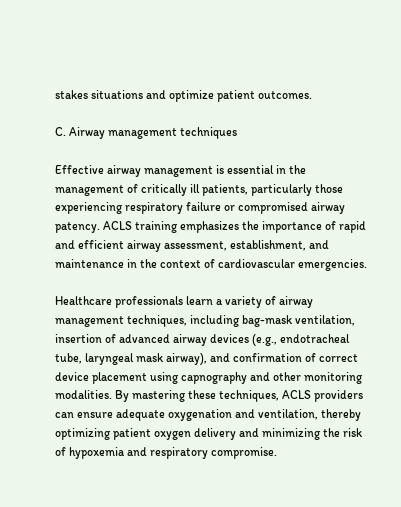stakes situations and optimize patient outcomes.

C. Airway management techniques

Effective airway management is essential in the management of critically ill patients, particularly those experiencing respiratory failure or compromised airway patency. ACLS training emphasizes the importance of rapid and efficient airway assessment, establishment, and maintenance in the context of cardiovascular emergencies.

Healthcare professionals learn a variety of airway management techniques, including bag-mask ventilation, insertion of advanced airway devices (e.g., endotracheal tube, laryngeal mask airway), and confirmation of correct device placement using capnography and other monitoring modalities. By mastering these techniques, ACLS providers can ensure adequate oxygenation and ventilation, thereby optimizing patient oxygen delivery and minimizing the risk of hypoxemia and respiratory compromise.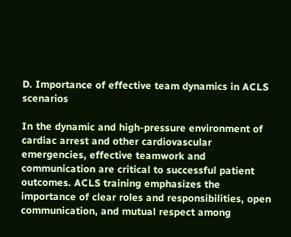D. Importance of effective team dynamics in ACLS scenarios

In the dynamic and high-pressure environment of cardiac arrest and other cardiovascular emergencies, effective teamwork and communication are critical to successful patient outcomes. ACLS training emphasizes the importance of clear roles and responsibilities, open communication, and mutual respect among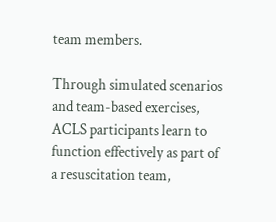team members.

Through simulated scenarios and team-based exercises, ACLS participants learn to function effectively as part of a resuscitation team,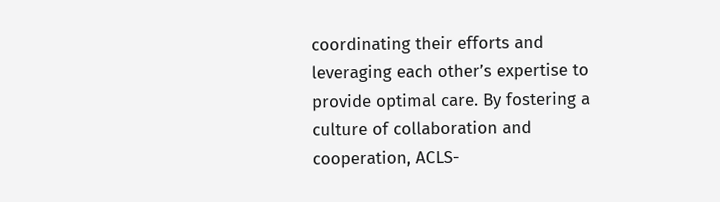coordinating their efforts and leveraging each other’s expertise to provide optimal care. By fostering a culture of collaboration and cooperation, ACLS-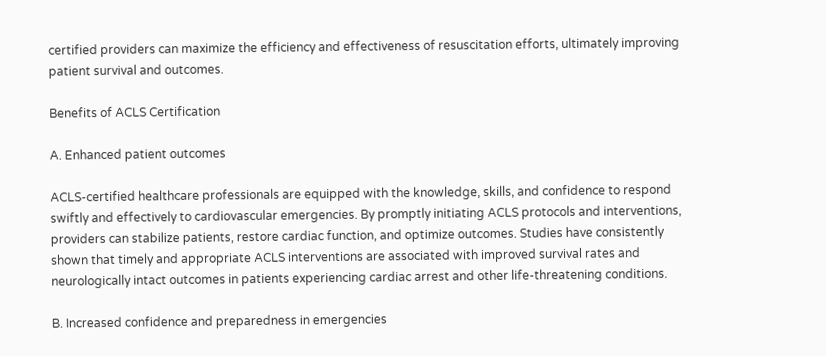certified providers can maximize the efficiency and effectiveness of resuscitation efforts, ultimately improving patient survival and outcomes.

Benefits of ACLS Certification

A. Enhanced patient outcomes

ACLS-certified healthcare professionals are equipped with the knowledge, skills, and confidence to respond swiftly and effectively to cardiovascular emergencies. By promptly initiating ACLS protocols and interventions, providers can stabilize patients, restore cardiac function, and optimize outcomes. Studies have consistently shown that timely and appropriate ACLS interventions are associated with improved survival rates and neurologically intact outcomes in patients experiencing cardiac arrest and other life-threatening conditions.

B. Increased confidence and preparedness in emergencies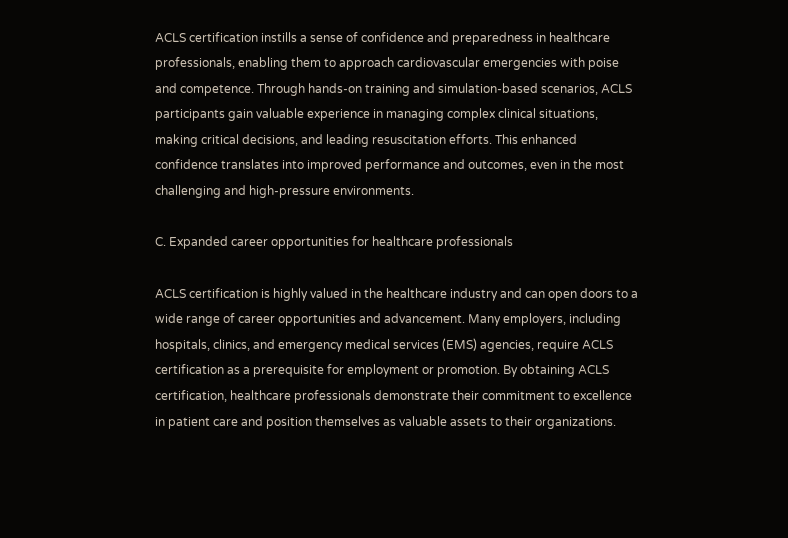ACLS certification instills a sense of confidence and preparedness in healthcare professionals, enabling them to approach cardiovascular emergencies with poise and competence. Through hands-on training and simulation-based scenarios, ACLS participants gain valuable experience in managing complex clinical situations, making critical decisions, and leading resuscitation efforts. This enhanced confidence translates into improved performance and outcomes, even in the most challenging and high-pressure environments.

C. Expanded career opportunities for healthcare professionals

ACLS certification is highly valued in the healthcare industry and can open doors to a wide range of career opportunities and advancement. Many employers, including hospitals, clinics, and emergency medical services (EMS) agencies, require ACLS certification as a prerequisite for employment or promotion. By obtaining ACLS certification, healthcare professionals demonstrate their commitment to excellence in patient care and position themselves as valuable assets to their organizations.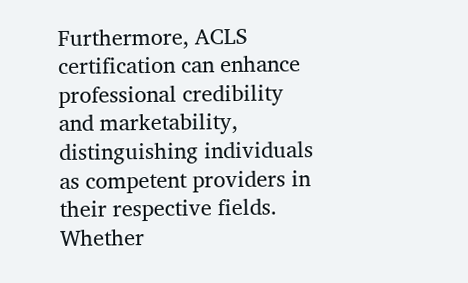Furthermore, ACLS certification can enhance professional credibility and marketability, distinguishing individuals as competent providers in their respective fields. Whether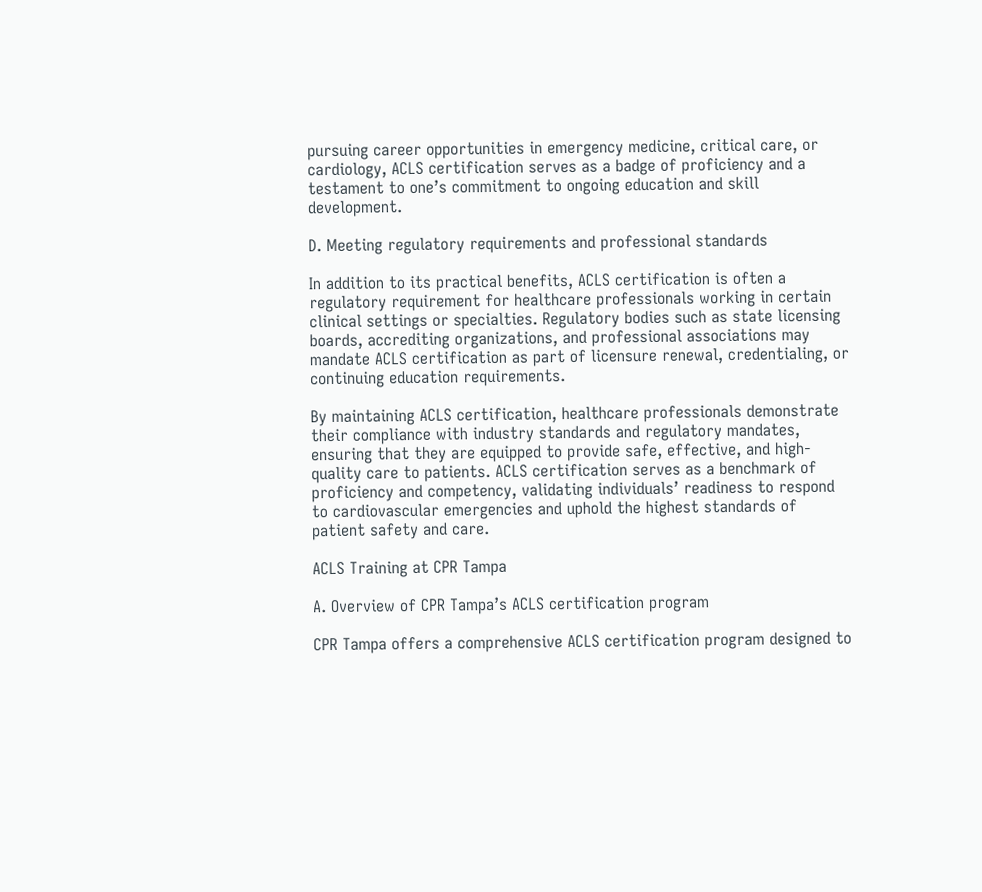pursuing career opportunities in emergency medicine, critical care, or cardiology, ACLS certification serves as a badge of proficiency and a testament to one’s commitment to ongoing education and skill development.

D. Meeting regulatory requirements and professional standards

In addition to its practical benefits, ACLS certification is often a regulatory requirement for healthcare professionals working in certain clinical settings or specialties. Regulatory bodies such as state licensing boards, accrediting organizations, and professional associations may mandate ACLS certification as part of licensure renewal, credentialing, or continuing education requirements.

By maintaining ACLS certification, healthcare professionals demonstrate their compliance with industry standards and regulatory mandates, ensuring that they are equipped to provide safe, effective, and high-quality care to patients. ACLS certification serves as a benchmark of proficiency and competency, validating individuals’ readiness to respond to cardiovascular emergencies and uphold the highest standards of patient safety and care.

ACLS Training at CPR Tampa

A. Overview of CPR Tampa’s ACLS certification program

CPR Tampa offers a comprehensive ACLS certification program designed to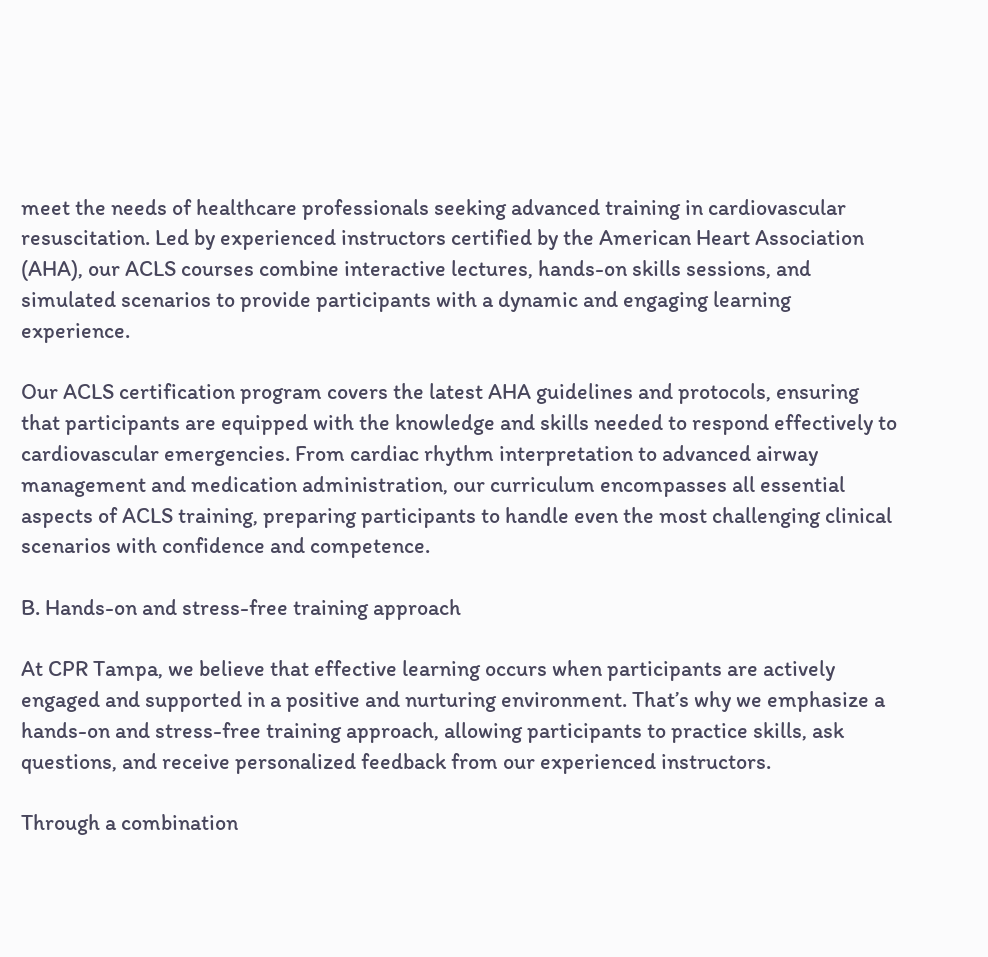meet the needs of healthcare professionals seeking advanced training in cardiovascular resuscitation. Led by experienced instructors certified by the American Heart Association (AHA), our ACLS courses combine interactive lectures, hands-on skills sessions, and simulated scenarios to provide participants with a dynamic and engaging learning experience.

Our ACLS certification program covers the latest AHA guidelines and protocols, ensuring that participants are equipped with the knowledge and skills needed to respond effectively to cardiovascular emergencies. From cardiac rhythm interpretation to advanced airway management and medication administration, our curriculum encompasses all essential aspects of ACLS training, preparing participants to handle even the most challenging clinical scenarios with confidence and competence.

B. Hands-on and stress-free training approach

At CPR Tampa, we believe that effective learning occurs when participants are actively engaged and supported in a positive and nurturing environment. That’s why we emphasize a hands-on and stress-free training approach, allowing participants to practice skills, ask questions, and receive personalized feedback from our experienced instructors.

Through a combination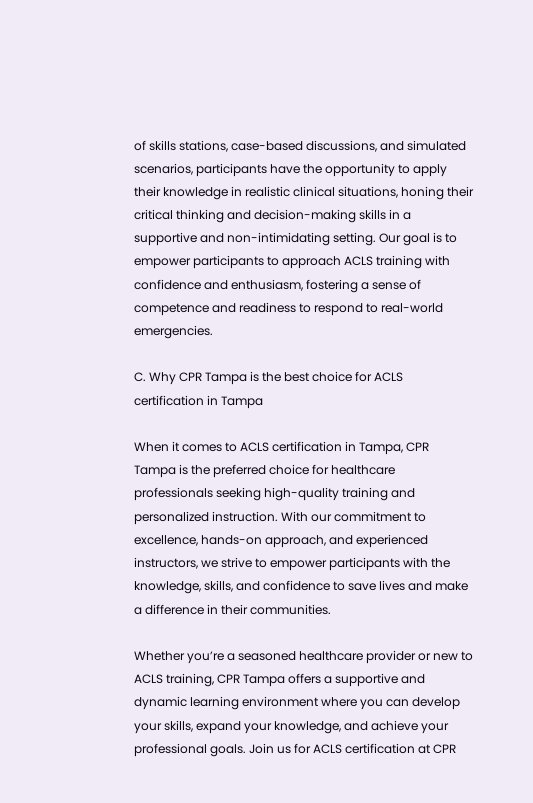of skills stations, case-based discussions, and simulated scenarios, participants have the opportunity to apply their knowledge in realistic clinical situations, honing their critical thinking and decision-making skills in a supportive and non-intimidating setting. Our goal is to empower participants to approach ACLS training with confidence and enthusiasm, fostering a sense of competence and readiness to respond to real-world emergencies.

C. Why CPR Tampa is the best choice for ACLS certification in Tampa

When it comes to ACLS certification in Tampa, CPR Tampa is the preferred choice for healthcare professionals seeking high-quality training and personalized instruction. With our commitment to excellence, hands-on approach, and experienced instructors, we strive to empower participants with the knowledge, skills, and confidence to save lives and make a difference in their communities.

Whether you’re a seasoned healthcare provider or new to ACLS training, CPR Tampa offers a supportive and dynamic learning environment where you can develop your skills, expand your knowledge, and achieve your professional goals. Join us for ACLS certification at CPR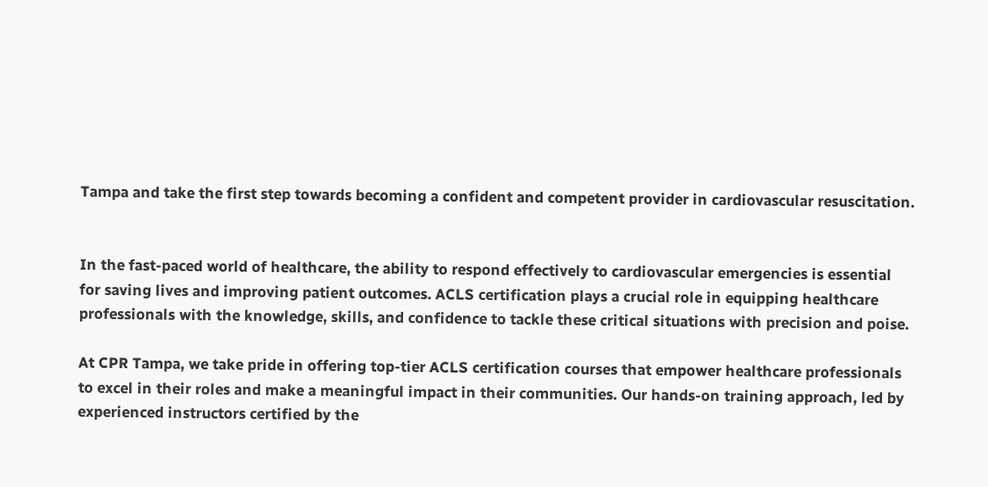Tampa and take the first step towards becoming a confident and competent provider in cardiovascular resuscitation.


In the fast-paced world of healthcare, the ability to respond effectively to cardiovascular emergencies is essential for saving lives and improving patient outcomes. ACLS certification plays a crucial role in equipping healthcare professionals with the knowledge, skills, and confidence to tackle these critical situations with precision and poise.

At CPR Tampa, we take pride in offering top-tier ACLS certification courses that empower healthcare professionals to excel in their roles and make a meaningful impact in their communities. Our hands-on training approach, led by experienced instructors certified by the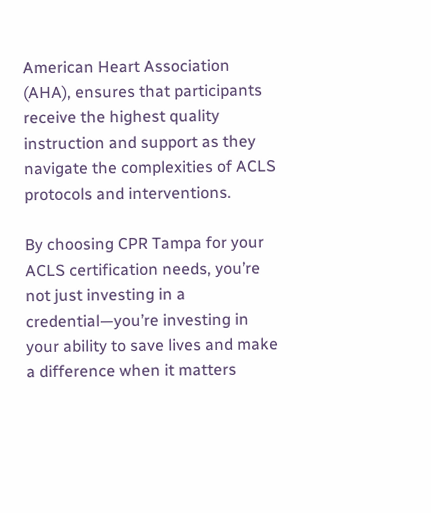American Heart Association (AHA), ensures that participants receive the highest quality instruction and support as they navigate the complexities of ACLS protocols and interventions.

By choosing CPR Tampa for your ACLS certification needs, you’re not just investing in a credential—you’re investing in your ability to save lives and make a difference when it matters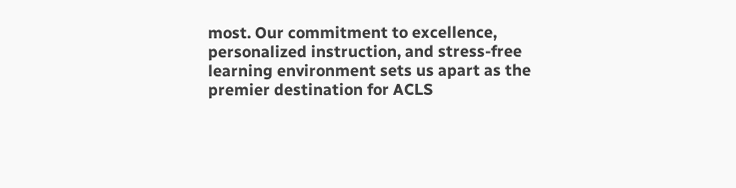most. Our commitment to excellence, personalized instruction, and stress-free learning environment sets us apart as the premier destination for ACLS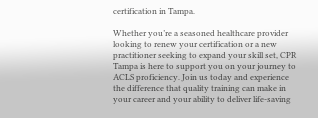certification in Tampa.

Whether you’re a seasoned healthcare provider looking to renew your certification or a new practitioner seeking to expand your skill set, CPR Tampa is here to support you on your journey to ACLS proficiency. Join us today and experience the difference that quality training can make in your career and your ability to deliver life-saving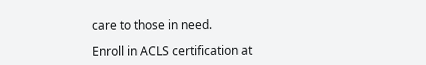care to those in need.

Enroll in ACLS certification at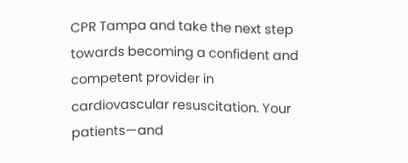CPR Tampa and take the next step towards becoming a confident and competent provider in cardiovascular resuscitation. Your patients—and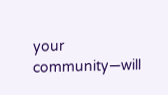your community—will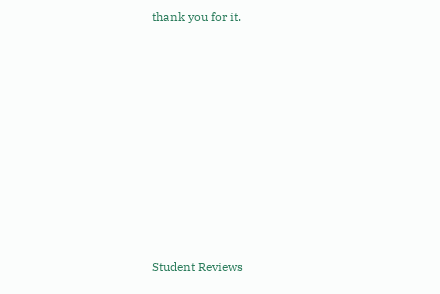thank you for it.










Student Reviews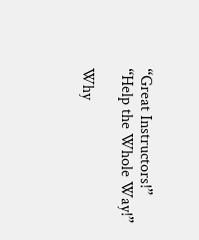“Great Instructors!”
“Help the Whole Way!”

Why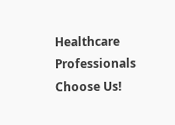Healthcare Professionals Choose Us!